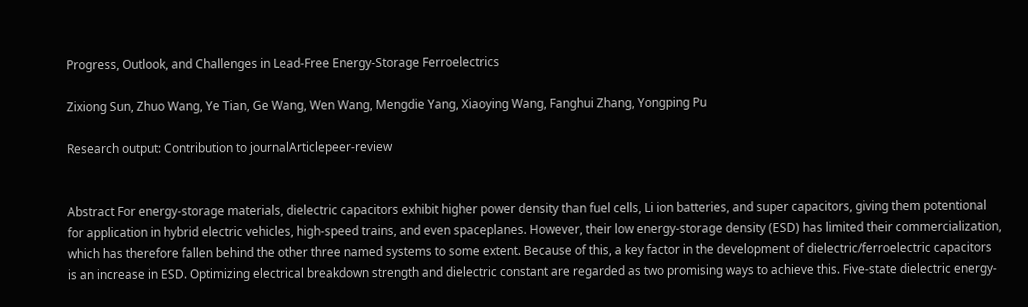Progress, Outlook, and Challenges in Lead-Free Energy-Storage Ferroelectrics

Zixiong Sun, Zhuo Wang, Ye Tian, Ge Wang, Wen Wang, Mengdie Yang, Xiaoying Wang, Fanghui Zhang, Yongping Pu

Research output: Contribution to journalArticlepeer-review


Abstract For energy-storage materials, dielectric capacitors exhibit higher power density than fuel cells, Li ion batteries, and super capacitors, giving them potentional for application in hybrid electric vehicles, high-speed trains, and even spaceplanes. However, their low energy-storage density (ESD) has limited their commercialization, which has therefore fallen behind the other three named systems to some extent. Because of this, a key factor in the development of dielectric/ferroelectric capacitors is an increase in ESD. Optimizing electrical breakdown strength and dielectric constant are regarded as two promising ways to achieve this. Five-state dielectric energy-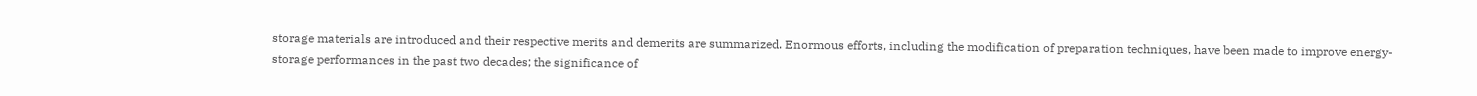storage materials are introduced and their respective merits and demerits are summarized. Enormous efforts, including the modification of preparation techniques, have been made to improve energy-storage performances in the past two decades; the significance of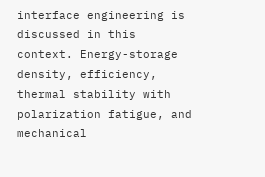interface engineering is discussed in this context. Energy-storage density, efficiency, thermal stability with polarization fatigue, and mechanical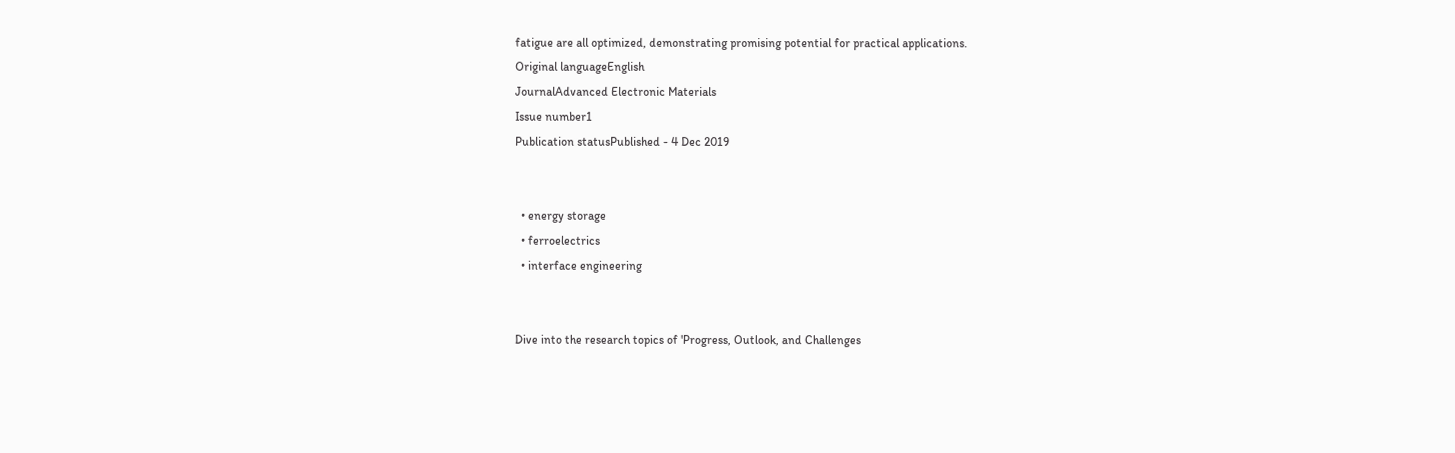fatigue are all optimized, demonstrating promising potential for practical applications.
Original languageEnglish
JournalAdvanced Electronic Materials
Issue number1
Publication statusPublished - 4 Dec 2019


  • energy storage
  • ferroelectrics
  • interface engineering


Dive into the research topics of 'Progress, Outlook, and Challenges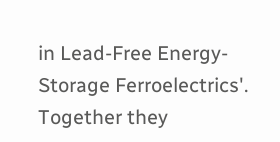in Lead-Free Energy-Storage Ferroelectrics'. Together they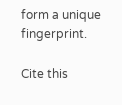form a unique fingerprint.

Cite this